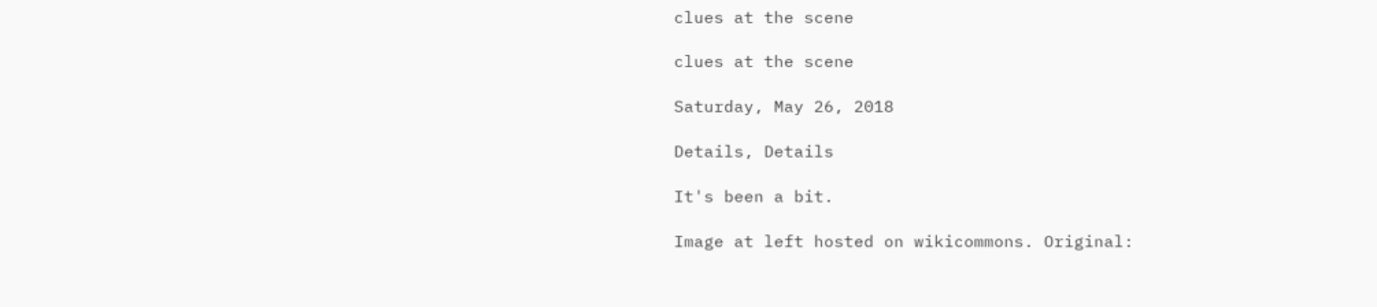clues at the scene

clues at the scene

Saturday, May 26, 2018

Details, Details

It's been a bit.

Image at left hosted on wikicommons. Original: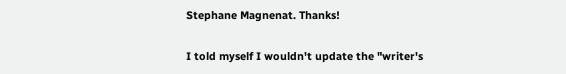Stephane Magnenat. Thanks!

I told myself I wouldn't update the "writer's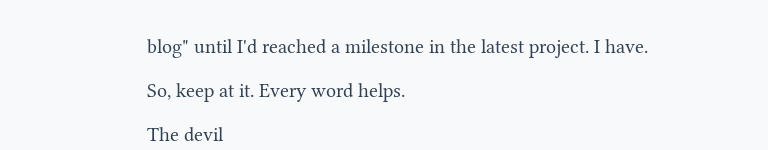blog" until I'd reached a milestone in the latest project. I have.

So, keep at it. Every word helps.

The devil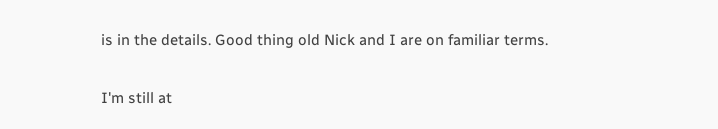is in the details. Good thing old Nick and I are on familiar terms.

I'm still at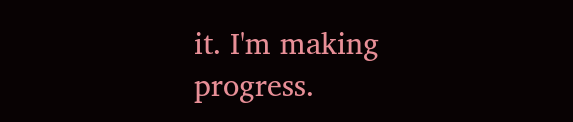it. I'm making progress.